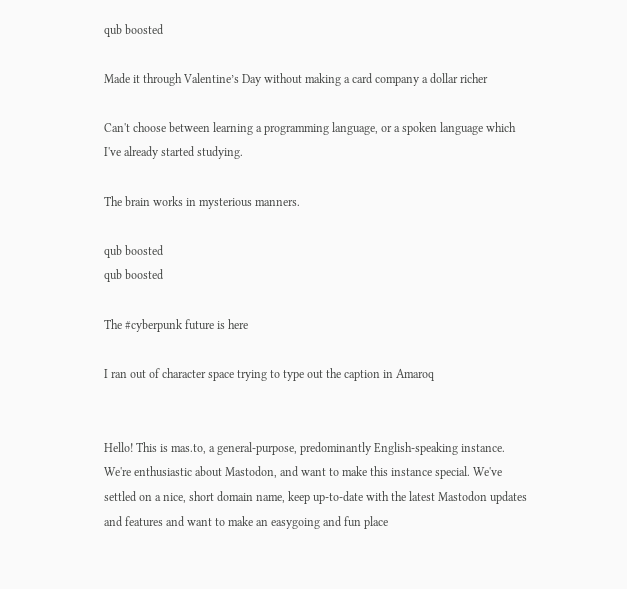qub boosted

Made it through Valentine’s Day without making a card company a dollar richer

Can't choose between learning a programming language, or a spoken language which I've already started studying.

The brain works in mysterious manners.

qub boosted
qub boosted

The #cyberpunk future is here

I ran out of character space trying to type out the caption in Amaroq


Hello! This is mas.to, a general-purpose, predominantly English-speaking instance. We're enthusiastic about Mastodon, and want to make this instance special. We've settled on a nice, short domain name, keep up-to-date with the latest Mastodon updates and features and want to make an easygoing and fun place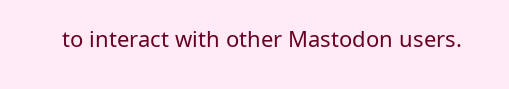to interact with other Mastodon users.